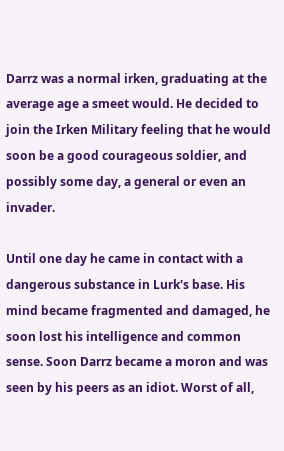Darrz was a normal irken, graduating at the average age a smeet would. He decided to join the Irken Military feeling that he would soon be a good courageous soldier, and possibly some day, a general or even an invader.

Until one day he came in contact with a dangerous substance in Lurk's base. His mind became fragmented and damaged, he soon lost his intelligence and common sense. Soon Darrz became a moron and was seen by his peers as an idiot. Worst of all,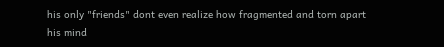his only "friends" dont even realize how fragmented and torn apart his mind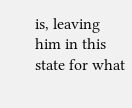is, leaving him in this state for what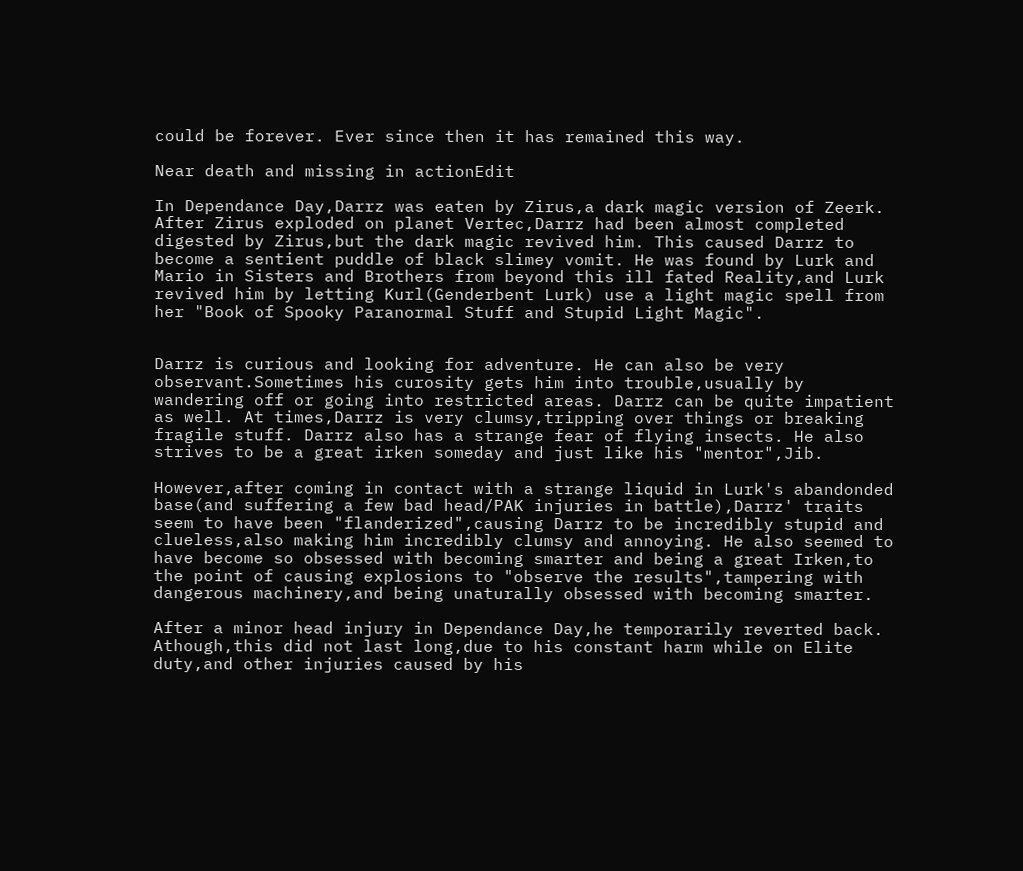could be forever. Ever since then it has remained this way.

Near death and missing in actionEdit

In Dependance Day,Darrz was eaten by Zirus,a dark magic version of Zeerk. After Zirus exploded on planet Vertec,Darrz had been almost completed digested by Zirus,but the dark magic revived him. This caused Darrz to become a sentient puddle of black slimey vomit. He was found by Lurk and Mario in Sisters and Brothers from beyond this ill fated Reality,and Lurk revived him by letting Kurl(Genderbent Lurk) use a light magic spell from her "Book of Spooky Paranormal Stuff and Stupid Light Magic".


Darrz is curious and looking for adventure. He can also be very observant.Sometimes his curosity gets him into trouble,usually by wandering off or going into restricted areas. Darrz can be quite impatient as well. At times,Darrz is very clumsy,tripping over things or breaking fragile stuff. Darrz also has a strange fear of flying insects. He also strives to be a great irken someday and just like his "mentor",Jib.

However,after coming in contact with a strange liquid in Lurk's abandonded base(and suffering a few bad head/PAK injuries in battle),Darrz' traits seem to have been "flanderized",causing Darrz to be incredibly stupid and clueless,also making him incredibly clumsy and annoying. He also seemed to have become so obsessed with becoming smarter and being a great Irken,to the point of causing explosions to "observe the results",tampering with dangerous machinery,and being unaturally obsessed with becoming smarter.

After a minor head injury in Dependance Day,he temporarily reverted back. Athough,this did not last long,due to his constant harm while on Elite duty,and other injuries caused by his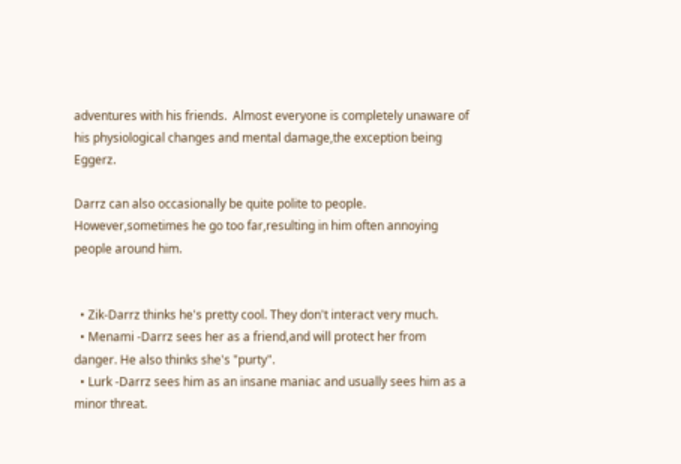adventures with his friends.  Almost everyone is completely unaware of his physiological changes and mental damage,the exception being Eggerz.

Darrz can also occasionally be quite polite to people. However,sometimes he go too far,resulting in him often annoying people around him.


  • Zik-Darrz thinks he's pretty cool. They don't interact very much.
  • Menami -Darrz sees her as a friend,and will protect her from danger. He also thinks she's "purty".
  • Lurk -Darrz sees him as an insane maniac and usually sees him as a minor threat.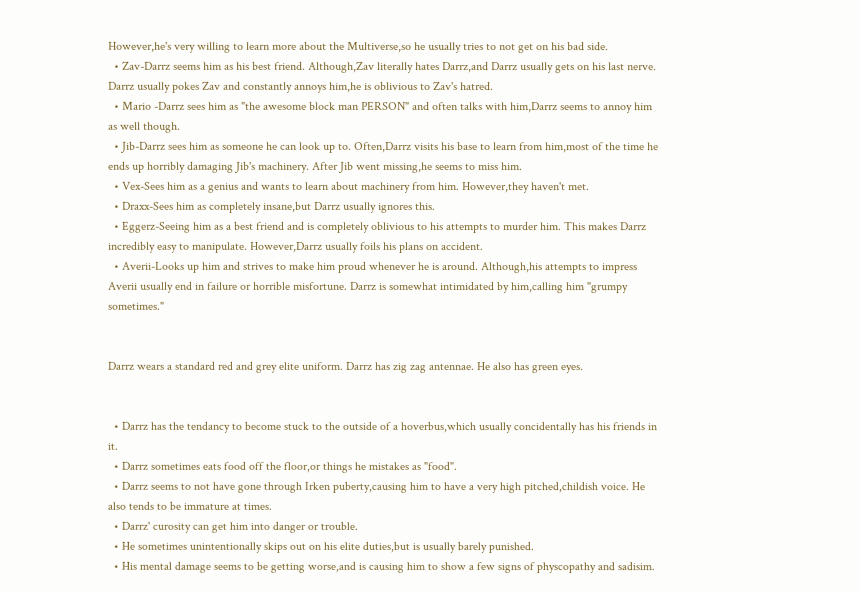However,he's very willing to learn more about the Multiverse,so he usually tries to not get on his bad side.
  • Zav-Darrz seems him as his best friend. Although,Zav literally hates Darrz,and Darrz usually gets on his last nerve. Darrz usually pokes Zav and constantly annoys him,he is oblivious to Zav's hatred.
  • Mario -Darrz sees him as "the awesome block man PERSON" and often talks with him,Darrz seems to annoy him as well though.
  • Jib-Darrz sees him as someone he can look up to. Often,Darrz visits his base to learn from him,most of the time he ends up horribly damaging Jib's machinery. After Jib went missing,he seems to miss him.
  • Vex-Sees him as a genius and wants to learn about machinery from him. However,they haven't met.
  • Draxx-Sees him as completely insane,but Darrz usually ignores this.
  • Eggerz-Seeing him as a best friend and is completely oblivious to his attempts to murder him. This makes Darrz incredibly easy to manipulate. However,Darrz usually foils his plans on accident.
  • Averii-Looks up him and strives to make him proud whenever he is around. Although,his attempts to impress Averii usually end in failure or horrible misfortune. Darrz is somewhat intimidated by him,calling him "grumpy sometimes."


Darrz wears a standard red and grey elite uniform. Darrz has zig zag antennae. He also has green eyes.


  • Darrz has the tendancy to become stuck to the outside of a hoverbus,which usually concidentally has his friends in it.
  • Darrz sometimes eats food off the floor,or things he mistakes as "food".
  • Darrz seems to not have gone through Irken puberty,causing him to have a very high pitched,childish voice. He also tends to be immature at times.
  • Darrz' curosity can get him into danger or trouble.
  • He sometimes unintentionally skips out on his elite duties,but is usually barely punished.
  • His mental damage seems to be getting worse,and is causing him to show a few signs of physcopathy and sadisim.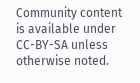Community content is available under CC-BY-SA unless otherwise noted.